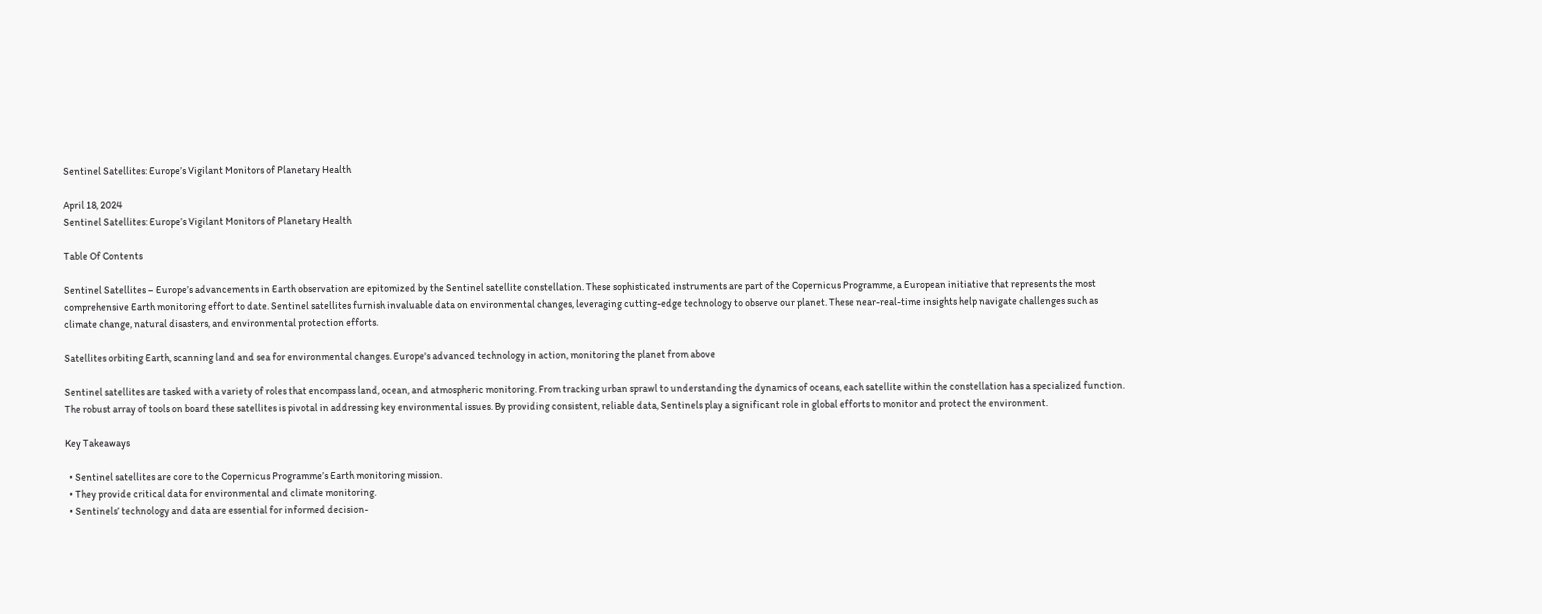Sentinel Satellites: Europe’s Vigilant Monitors of Planetary Health

April 18, 2024
Sentinel Satellites: Europe’s Vigilant Monitors of Planetary Health

Table Of Contents

Sentinel Satellites – Europe’s advancements in Earth observation are epitomized by the Sentinel satellite constellation. These sophisticated instruments are part of the Copernicus Programme, a European initiative that represents the most comprehensive Earth monitoring effort to date. Sentinel satellites furnish invaluable data on environmental changes, leveraging cutting-edge technology to observe our planet. These near-real-time insights help navigate challenges such as climate change, natural disasters, and environmental protection efforts.

Satellites orbiting Earth, scanning land and sea for environmental changes. Europe's advanced technology in action, monitoring the planet from above

Sentinel satellites are tasked with a variety of roles that encompass land, ocean, and atmospheric monitoring. From tracking urban sprawl to understanding the dynamics of oceans, each satellite within the constellation has a specialized function. The robust array of tools on board these satellites is pivotal in addressing key environmental issues. By providing consistent, reliable data, Sentinels play a significant role in global efforts to monitor and protect the environment.

Key Takeaways

  • Sentinel satellites are core to the Copernicus Programme’s Earth monitoring mission.
  • They provide critical data for environmental and climate monitoring.
  • Sentinels’ technology and data are essential for informed decision-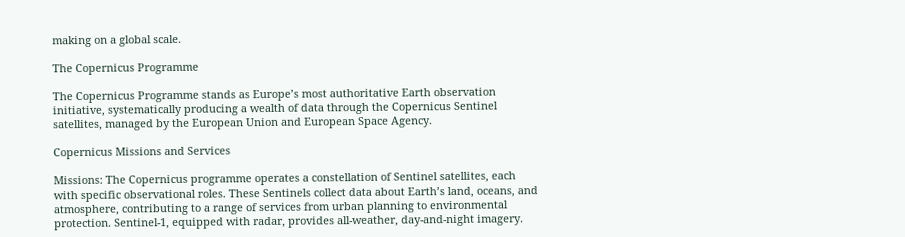making on a global scale.

The Copernicus Programme

The Copernicus Programme stands as Europe’s most authoritative Earth observation initiative, systematically producing a wealth of data through the Copernicus Sentinel satellites, managed by the European Union and European Space Agency.

Copernicus Missions and Services

Missions: The Copernicus programme operates a constellation of Sentinel satellites, each with specific observational roles. These Sentinels collect data about Earth’s land, oceans, and atmosphere, contributing to a range of services from urban planning to environmental protection. Sentinel-1, equipped with radar, provides all-weather, day-and-night imagery.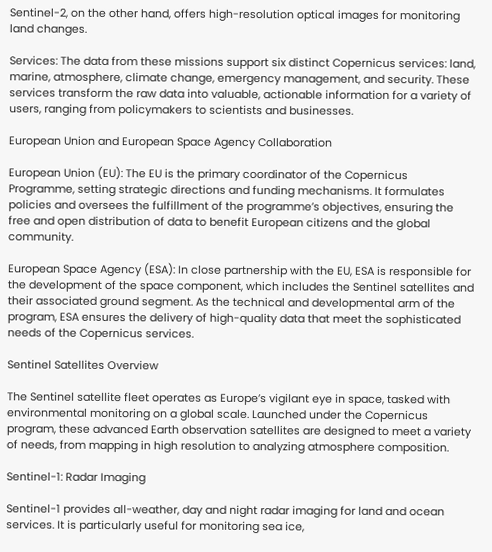Sentinel-2, on the other hand, offers high-resolution optical images for monitoring land changes.

Services: The data from these missions support six distinct Copernicus services: land, marine, atmosphere, climate change, emergency management, and security. These services transform the raw data into valuable, actionable information for a variety of users, ranging from policymakers to scientists and businesses.

European Union and European Space Agency Collaboration

European Union (EU): The EU is the primary coordinator of the Copernicus Programme, setting strategic directions and funding mechanisms. It formulates policies and oversees the fulfillment of the programme’s objectives, ensuring the free and open distribution of data to benefit European citizens and the global community.

European Space Agency (ESA): In close partnership with the EU, ESA is responsible for the development of the space component, which includes the Sentinel satellites and their associated ground segment. As the technical and developmental arm of the program, ESA ensures the delivery of high-quality data that meet the sophisticated needs of the Copernicus services.

Sentinel Satellites Overview

The Sentinel satellite fleet operates as Europe’s vigilant eye in space, tasked with environmental monitoring on a global scale. Launched under the Copernicus program, these advanced Earth observation satellites are designed to meet a variety of needs, from mapping in high resolution to analyzing atmosphere composition.

Sentinel-1: Radar Imaging

Sentinel-1 provides all-weather, day and night radar imaging for land and ocean services. It is particularly useful for monitoring sea ice,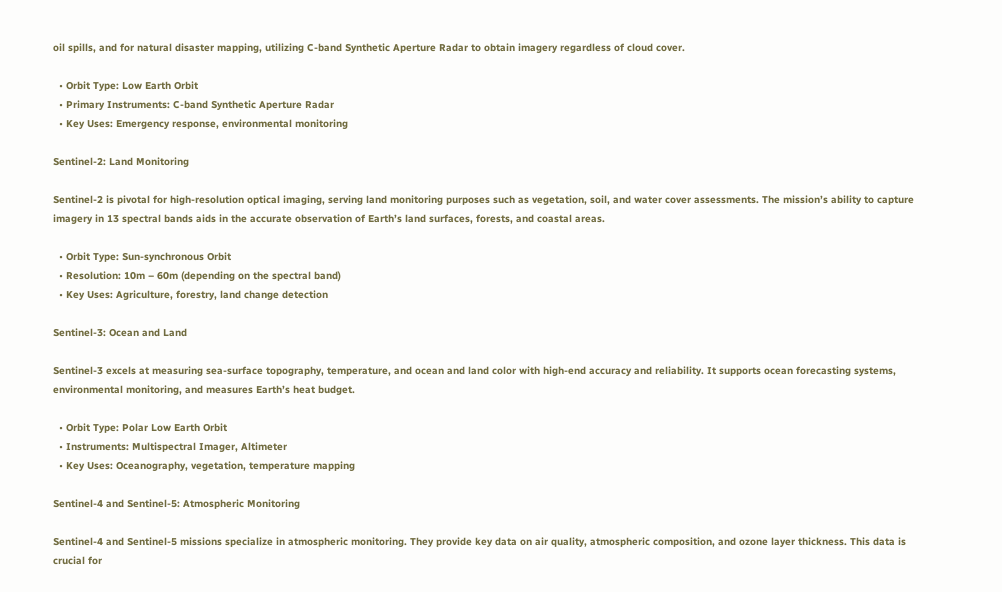oil spills, and for natural disaster mapping, utilizing C-band Synthetic Aperture Radar to obtain imagery regardless of cloud cover.

  • Orbit Type: Low Earth Orbit
  • Primary Instruments: C-band Synthetic Aperture Radar
  • Key Uses: Emergency response, environmental monitoring

Sentinel-2: Land Monitoring

Sentinel-2 is pivotal for high-resolution optical imaging, serving land monitoring purposes such as vegetation, soil, and water cover assessments. The mission’s ability to capture imagery in 13 spectral bands aids in the accurate observation of Earth’s land surfaces, forests, and coastal areas.

  • Orbit Type: Sun-synchronous Orbit
  • Resolution: 10m – 60m (depending on the spectral band)
  • Key Uses: Agriculture, forestry, land change detection

Sentinel-3: Ocean and Land

Sentinel-3 excels at measuring sea-surface topography, temperature, and ocean and land color with high-end accuracy and reliability. It supports ocean forecasting systems, environmental monitoring, and measures Earth’s heat budget.

  • Orbit Type: Polar Low Earth Orbit
  • Instruments: Multispectral Imager, Altimeter
  • Key Uses: Oceanography, vegetation, temperature mapping

Sentinel-4 and Sentinel-5: Atmospheric Monitoring

Sentinel-4 and Sentinel-5 missions specialize in atmospheric monitoring. They provide key data on air quality, atmospheric composition, and ozone layer thickness. This data is crucial for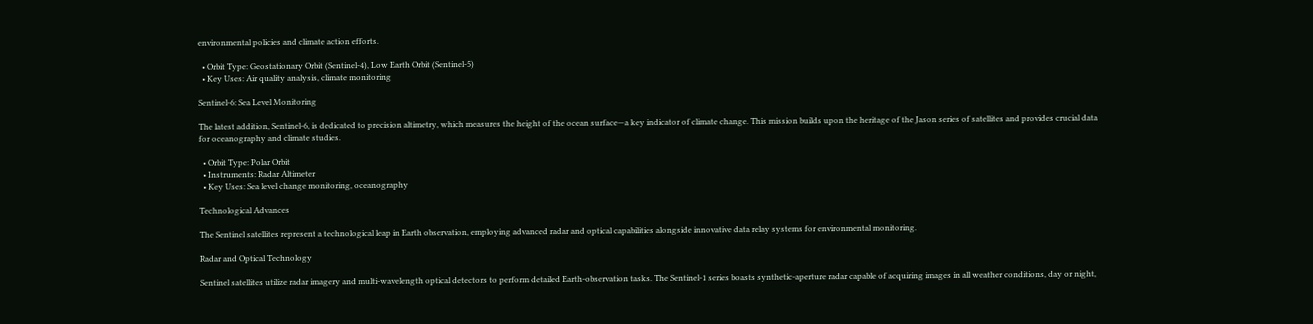environmental policies and climate action efforts.

  • Orbit Type: Geostationary Orbit (Sentinel-4), Low Earth Orbit (Sentinel-5)
  • Key Uses: Air quality analysis, climate monitoring

Sentinel-6: Sea Level Monitoring

The latest addition, Sentinel-6, is dedicated to precision altimetry, which measures the height of the ocean surface—a key indicator of climate change. This mission builds upon the heritage of the Jason series of satellites and provides crucial data for oceanography and climate studies.

  • Orbit Type: Polar Orbit
  • Instruments: Radar Altimeter
  • Key Uses: Sea level change monitoring, oceanography

Technological Advances

The Sentinel satellites represent a technological leap in Earth observation, employing advanced radar and optical capabilities alongside innovative data relay systems for environmental monitoring.

Radar and Optical Technology

Sentinel satellites utilize radar imagery and multi-wavelength optical detectors to perform detailed Earth-observation tasks. The Sentinel-1 series boasts synthetic-aperture radar capable of acquiring images in all weather conditions, day or night,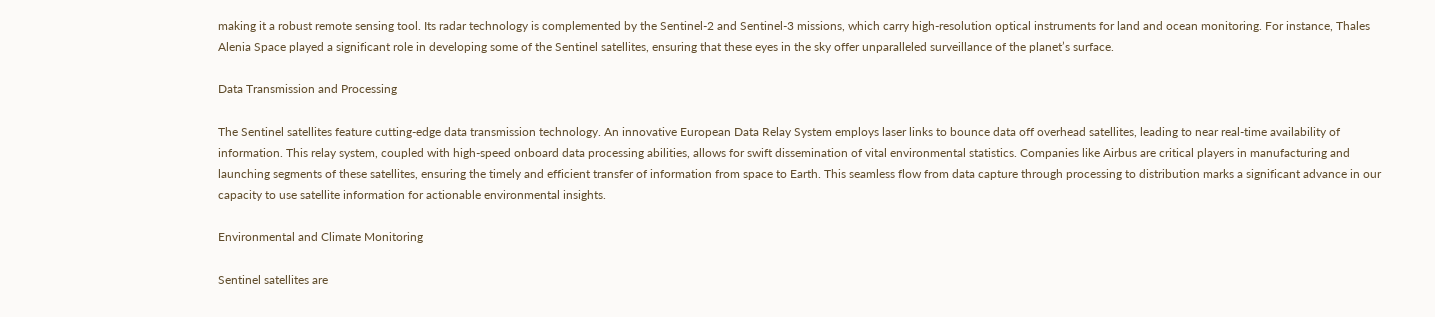making it a robust remote sensing tool. Its radar technology is complemented by the Sentinel-2 and Sentinel-3 missions, which carry high-resolution optical instruments for land and ocean monitoring. For instance, Thales Alenia Space played a significant role in developing some of the Sentinel satellites, ensuring that these eyes in the sky offer unparalleled surveillance of the planet’s surface.

Data Transmission and Processing

The Sentinel satellites feature cutting-edge data transmission technology. An innovative European Data Relay System employs laser links to bounce data off overhead satellites, leading to near real-time availability of information. This relay system, coupled with high-speed onboard data processing abilities, allows for swift dissemination of vital environmental statistics. Companies like Airbus are critical players in manufacturing and launching segments of these satellites, ensuring the timely and efficient transfer of information from space to Earth. This seamless flow from data capture through processing to distribution marks a significant advance in our capacity to use satellite information for actionable environmental insights.

Environmental and Climate Monitoring

Sentinel satellites are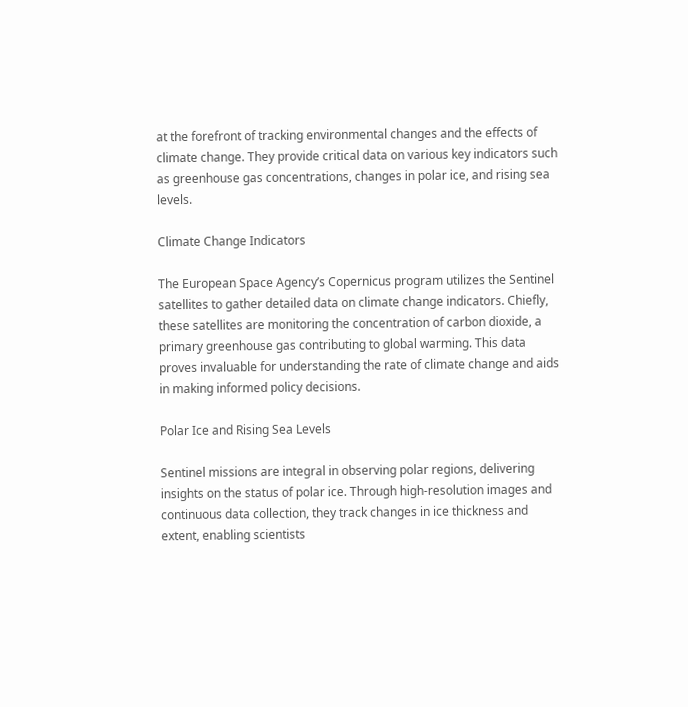at the forefront of tracking environmental changes and the effects of climate change. They provide critical data on various key indicators such as greenhouse gas concentrations, changes in polar ice, and rising sea levels.

Climate Change Indicators

The European Space Agency’s Copernicus program utilizes the Sentinel satellites to gather detailed data on climate change indicators. Chiefly, these satellites are monitoring the concentration of carbon dioxide, a primary greenhouse gas contributing to global warming. This data proves invaluable for understanding the rate of climate change and aids in making informed policy decisions.

Polar Ice and Rising Sea Levels

Sentinel missions are integral in observing polar regions, delivering insights on the status of polar ice. Through high-resolution images and continuous data collection, they track changes in ice thickness and extent, enabling scientists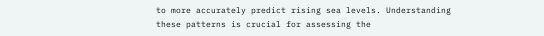to more accurately predict rising sea levels. Understanding these patterns is crucial for assessing the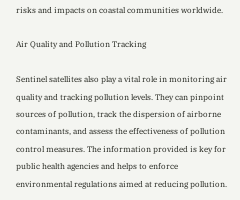risks and impacts on coastal communities worldwide.

Air Quality and Pollution Tracking

Sentinel satellites also play a vital role in monitoring air quality and tracking pollution levels. They can pinpoint sources of pollution, track the dispersion of airborne contaminants, and assess the effectiveness of pollution control measures. The information provided is key for public health agencies and helps to enforce environmental regulations aimed at reducing pollution.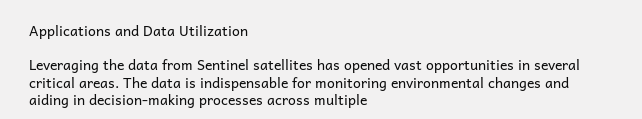Applications and Data Utilization

Leveraging the data from Sentinel satellites has opened vast opportunities in several critical areas. The data is indispensable for monitoring environmental changes and aiding in decision-making processes across multiple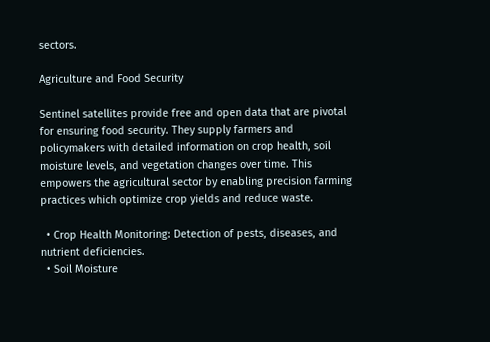sectors.

Agriculture and Food Security

Sentinel satellites provide free and open data that are pivotal for ensuring food security. They supply farmers and policymakers with detailed information on crop health, soil moisture levels, and vegetation changes over time. This empowers the agricultural sector by enabling precision farming practices which optimize crop yields and reduce waste.

  • Crop Health Monitoring: Detection of pests, diseases, and nutrient deficiencies.
  • Soil Moisture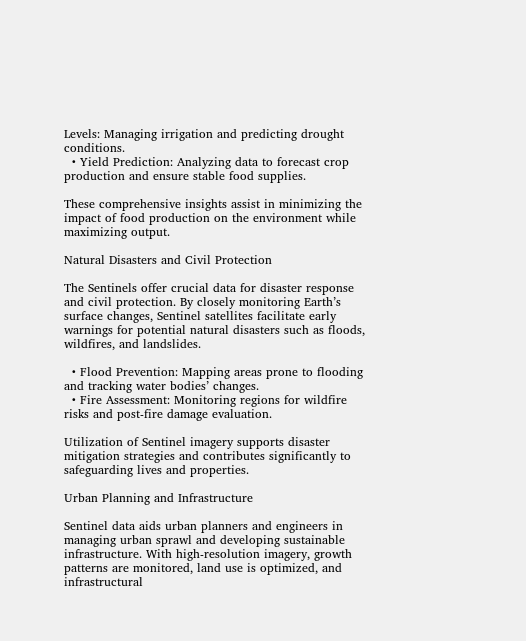Levels: Managing irrigation and predicting drought conditions.
  • Yield Prediction: Analyzing data to forecast crop production and ensure stable food supplies.

These comprehensive insights assist in minimizing the impact of food production on the environment while maximizing output.

Natural Disasters and Civil Protection

The Sentinels offer crucial data for disaster response and civil protection. By closely monitoring Earth’s surface changes, Sentinel satellites facilitate early warnings for potential natural disasters such as floods, wildfires, and landslides.

  • Flood Prevention: Mapping areas prone to flooding and tracking water bodies’ changes.
  • Fire Assessment: Monitoring regions for wildfire risks and post-fire damage evaluation.

Utilization of Sentinel imagery supports disaster mitigation strategies and contributes significantly to safeguarding lives and properties.

Urban Planning and Infrastructure

Sentinel data aids urban planners and engineers in managing urban sprawl and developing sustainable infrastructure. With high-resolution imagery, growth patterns are monitored, land use is optimized, and infrastructural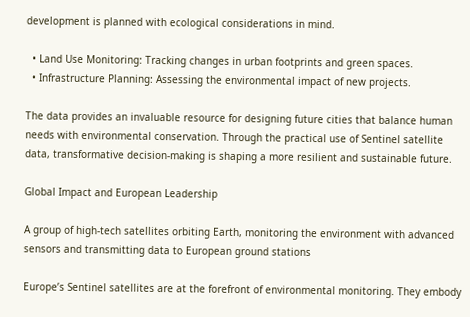development is planned with ecological considerations in mind.

  • Land Use Monitoring: Tracking changes in urban footprints and green spaces.
  • Infrastructure Planning: Assessing the environmental impact of new projects.

The data provides an invaluable resource for designing future cities that balance human needs with environmental conservation. Through the practical use of Sentinel satellite data, transformative decision-making is shaping a more resilient and sustainable future.

Global Impact and European Leadership

A group of high-tech satellites orbiting Earth, monitoring the environment with advanced sensors and transmitting data to European ground stations

Europe’s Sentinel satellites are at the forefront of environmental monitoring. They embody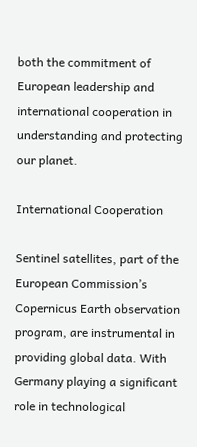both the commitment of European leadership and international cooperation in understanding and protecting our planet.

International Cooperation

Sentinel satellites, part of the European Commission’s Copernicus Earth observation program, are instrumental in providing global data. With Germany playing a significant role in technological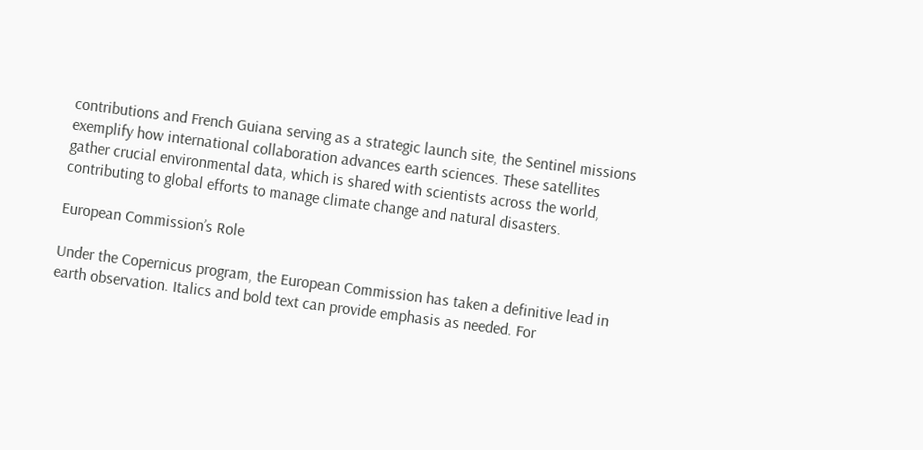contributions and French Guiana serving as a strategic launch site, the Sentinel missions exemplify how international collaboration advances earth sciences. These satellites gather crucial environmental data, which is shared with scientists across the world, contributing to global efforts to manage climate change and natural disasters.

European Commission’s Role

Under the Copernicus program, the European Commission has taken a definitive lead in earth observation. Italics and bold text can provide emphasis as needed. For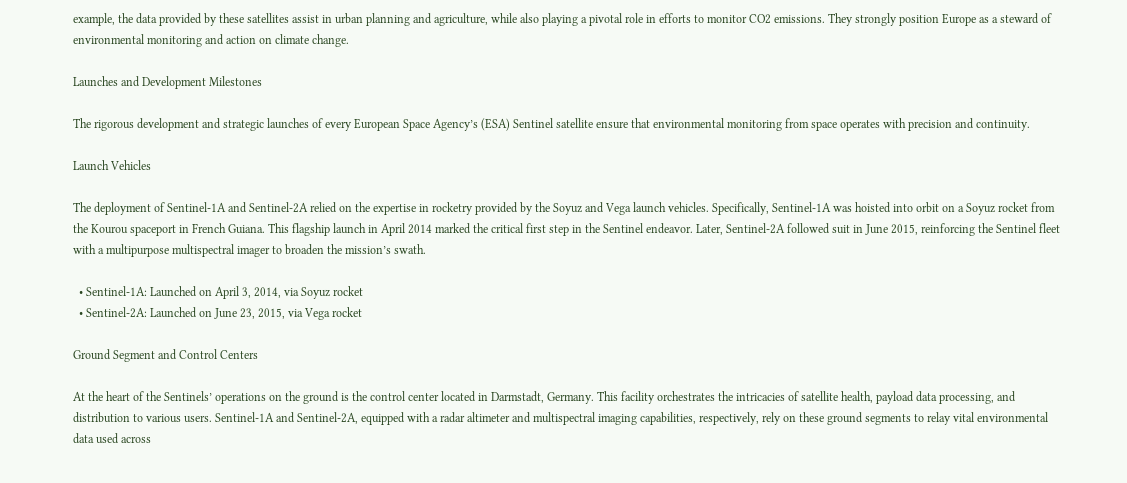example, the data provided by these satellites assist in urban planning and agriculture, while also playing a pivotal role in efforts to monitor CO2 emissions. They strongly position Europe as a steward of environmental monitoring and action on climate change.

Launches and Development Milestones

The rigorous development and strategic launches of every European Space Agency’s (ESA) Sentinel satellite ensure that environmental monitoring from space operates with precision and continuity.

Launch Vehicles

The deployment of Sentinel-1A and Sentinel-2A relied on the expertise in rocketry provided by the Soyuz and Vega launch vehicles. Specifically, Sentinel-1A was hoisted into orbit on a Soyuz rocket from the Kourou spaceport in French Guiana. This flagship launch in April 2014 marked the critical first step in the Sentinel endeavor. Later, Sentinel-2A followed suit in June 2015, reinforcing the Sentinel fleet with a multipurpose multispectral imager to broaden the mission’s swath.

  • Sentinel-1A: Launched on April 3, 2014, via Soyuz rocket
  • Sentinel-2A: Launched on June 23, 2015, via Vega rocket

Ground Segment and Control Centers

At the heart of the Sentinels’ operations on the ground is the control center located in Darmstadt, Germany. This facility orchestrates the intricacies of satellite health, payload data processing, and distribution to various users. Sentinel-1A and Sentinel-2A, equipped with a radar altimeter and multispectral imaging capabilities, respectively, rely on these ground segments to relay vital environmental data used across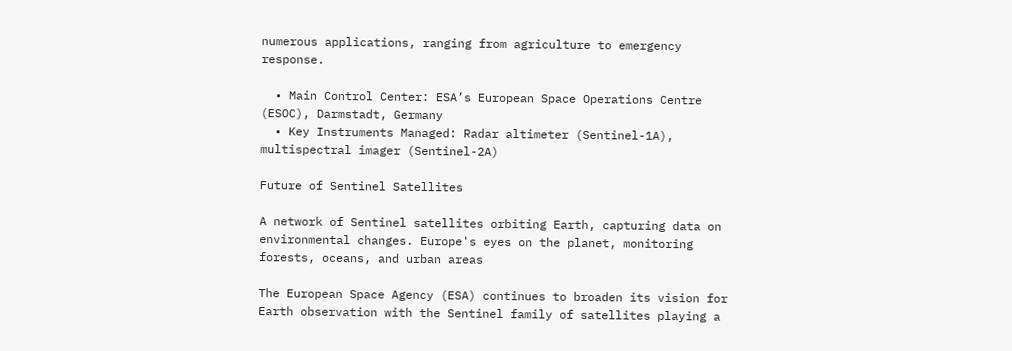numerous applications, ranging from agriculture to emergency response.

  • Main Control Center: ESA’s European Space Operations Centre (ESOC), Darmstadt, Germany
  • Key Instruments Managed: Radar altimeter (Sentinel-1A), multispectral imager (Sentinel-2A)

Future of Sentinel Satellites

A network of Sentinel satellites orbiting Earth, capturing data on environmental changes. Europe's eyes on the planet, monitoring forests, oceans, and urban areas

The European Space Agency (ESA) continues to broaden its vision for Earth observation with the Sentinel family of satellites playing a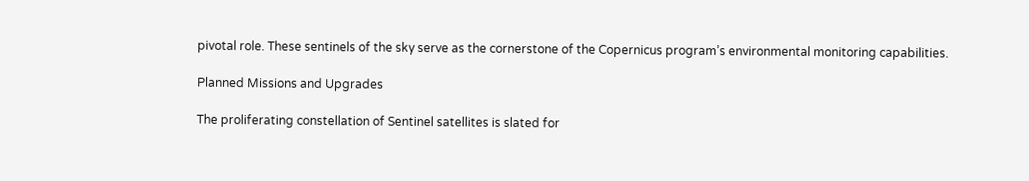pivotal role. These sentinels of the sky serve as the cornerstone of the Copernicus program’s environmental monitoring capabilities.

Planned Missions and Upgrades

The proliferating constellation of Sentinel satellites is slated for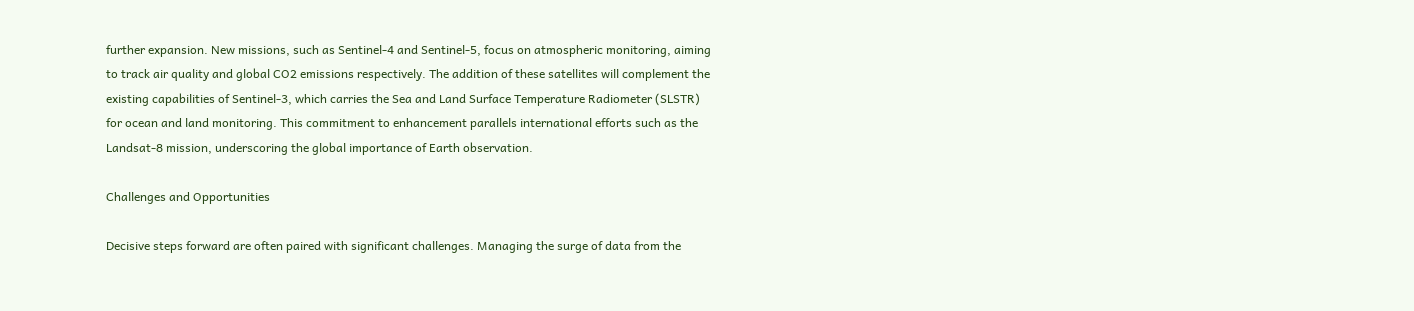further expansion. New missions, such as Sentinel-4 and Sentinel-5, focus on atmospheric monitoring, aiming to track air quality and global CO2 emissions respectively. The addition of these satellites will complement the existing capabilities of Sentinel-3, which carries the Sea and Land Surface Temperature Radiometer (SLSTR) for ocean and land monitoring. This commitment to enhancement parallels international efforts such as the Landsat-8 mission, underscoring the global importance of Earth observation.

Challenges and Opportunities

Decisive steps forward are often paired with significant challenges. Managing the surge of data from the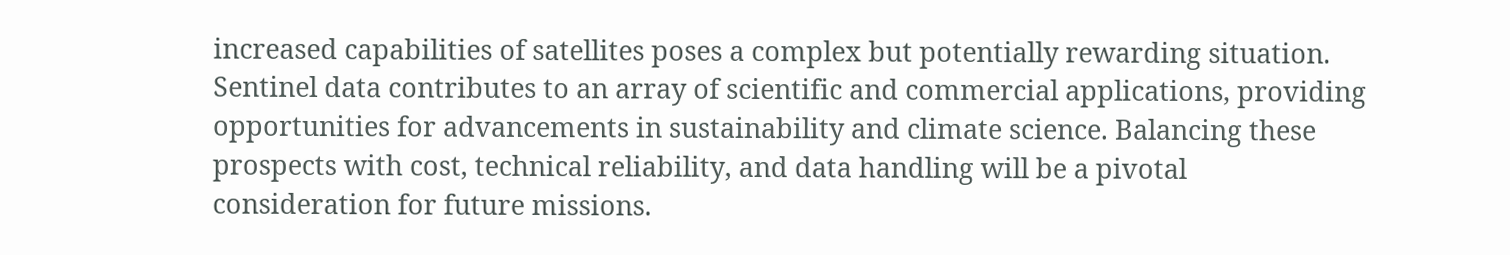increased capabilities of satellites poses a complex but potentially rewarding situation. Sentinel data contributes to an array of scientific and commercial applications, providing opportunities for advancements in sustainability and climate science. Balancing these prospects with cost, technical reliability, and data handling will be a pivotal consideration for future missions.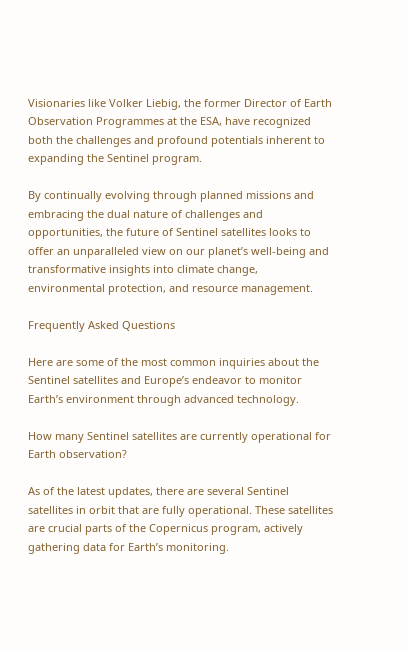Visionaries like Volker Liebig, the former Director of Earth Observation Programmes at the ESA, have recognized both the challenges and profound potentials inherent to expanding the Sentinel program.

By continually evolving through planned missions and embracing the dual nature of challenges and opportunities, the future of Sentinel satellites looks to offer an unparalleled view on our planet’s well-being and transformative insights into climate change, environmental protection, and resource management.

Frequently Asked Questions

Here are some of the most common inquiries about the Sentinel satellites and Europe’s endeavor to monitor Earth’s environment through advanced technology.

How many Sentinel satellites are currently operational for Earth observation?

As of the latest updates, there are several Sentinel satellites in orbit that are fully operational. These satellites are crucial parts of the Copernicus program, actively gathering data for Earth’s monitoring.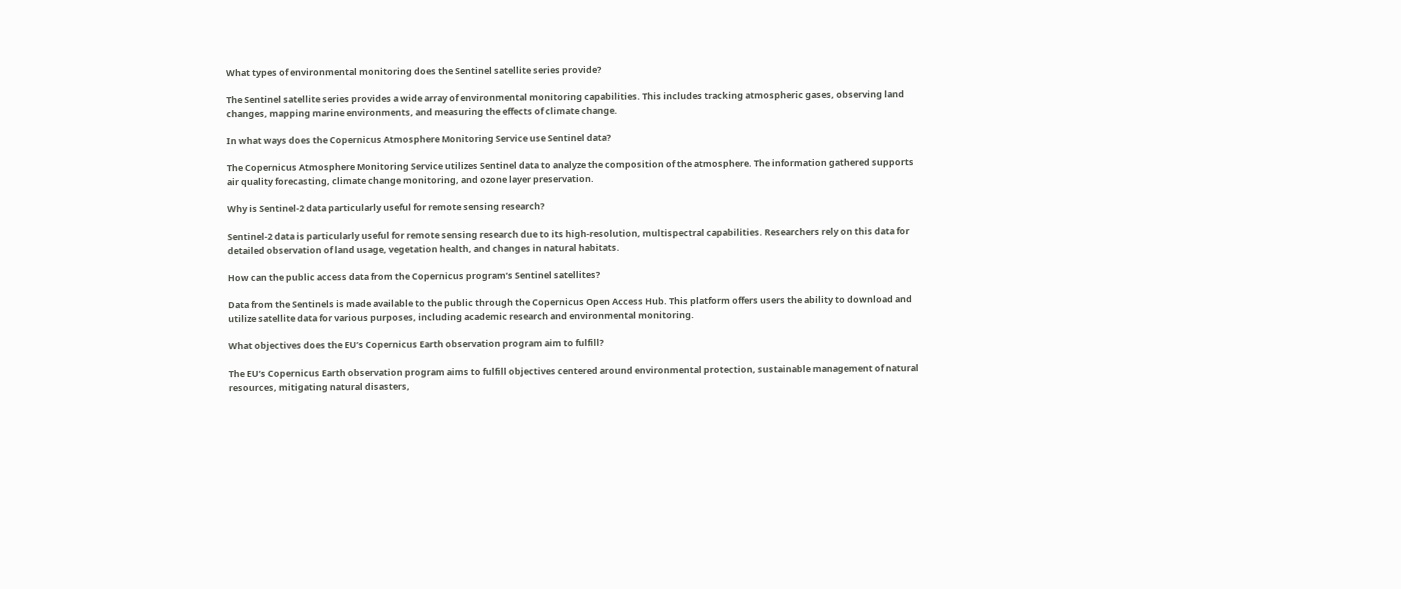What types of environmental monitoring does the Sentinel satellite series provide?

The Sentinel satellite series provides a wide array of environmental monitoring capabilities. This includes tracking atmospheric gases, observing land changes, mapping marine environments, and measuring the effects of climate change.

In what ways does the Copernicus Atmosphere Monitoring Service use Sentinel data?

The Copernicus Atmosphere Monitoring Service utilizes Sentinel data to analyze the composition of the atmosphere. The information gathered supports air quality forecasting, climate change monitoring, and ozone layer preservation.

Why is Sentinel-2 data particularly useful for remote sensing research?

Sentinel-2 data is particularly useful for remote sensing research due to its high-resolution, multispectral capabilities. Researchers rely on this data for detailed observation of land usage, vegetation health, and changes in natural habitats.

How can the public access data from the Copernicus program’s Sentinel satellites?

Data from the Sentinels is made available to the public through the Copernicus Open Access Hub. This platform offers users the ability to download and utilize satellite data for various purposes, including academic research and environmental monitoring.

What objectives does the EU’s Copernicus Earth observation program aim to fulfill?

The EU’s Copernicus Earth observation program aims to fulfill objectives centered around environmental protection, sustainable management of natural resources, mitigating natural disasters,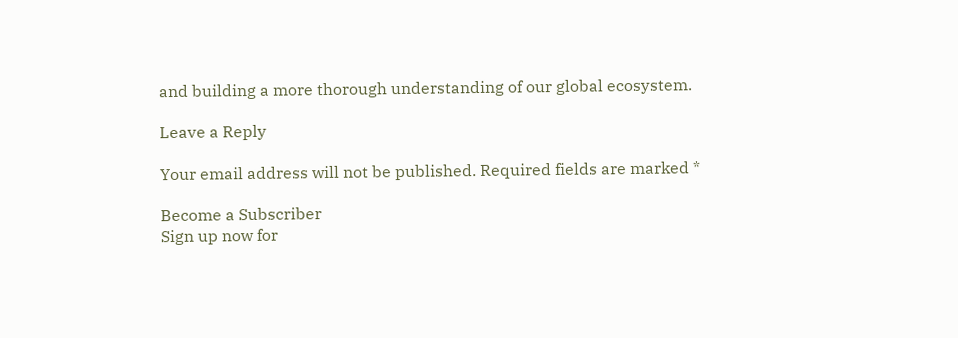and building a more thorough understanding of our global ecosystem.

Leave a Reply

Your email address will not be published. Required fields are marked *

Become a Subscriber
Sign up now for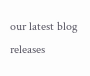our latest blog releases